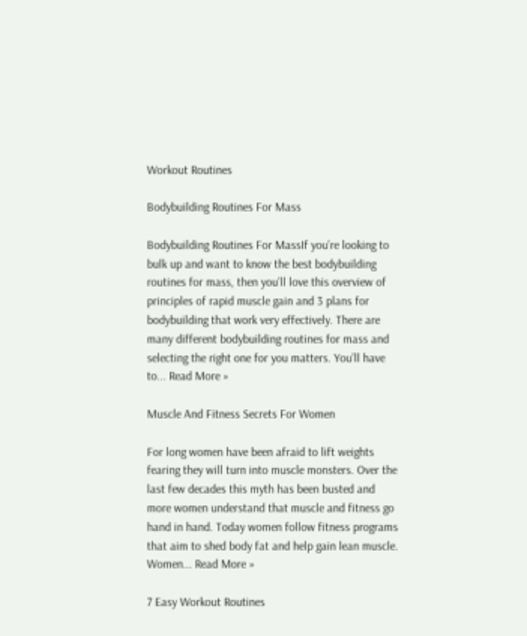Workout Routines

Bodybuilding Routines For Mass

Bodybuilding Routines For MassIf you’re looking to bulk up and want to know the best bodybuilding routines for mass, then you’ll love this overview of principles of rapid muscle gain and 3 plans for bodybuilding that work very effectively. There are many different bodybuilding routines for mass and selecting the right one for you matters. You’ll have to... Read More »

Muscle And Fitness Secrets For Women

For long women have been afraid to lift weights fearing they will turn into muscle monsters. Over the last few decades this myth has been busted and more women understand that muscle and fitness go hand in hand. Today women follow fitness programs that aim to shed body fat and help gain lean muscle. Women... Read More »

7 Easy Workout Routines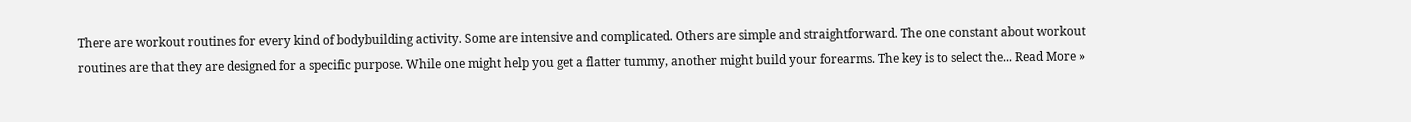There are workout routines for every kind of bodybuilding activity. Some are intensive and complicated. Others are simple and straightforward. The one constant about workout routines are that they are designed for a specific purpose. While one might help you get a flatter tummy, another might build your forearms. The key is to select the... Read More »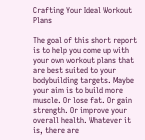Crafting Your Ideal Workout Plans

The goal of this short report is to help you come up with your own workout plans that are best suited to your bodybuilding targets. Maybe your aim is to build more muscle. Or lose fat. Or gain strength. Or improve your overall health. Whatever it is, there are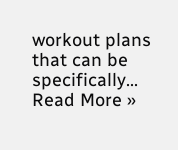workout plans that can be specifically... Read More »